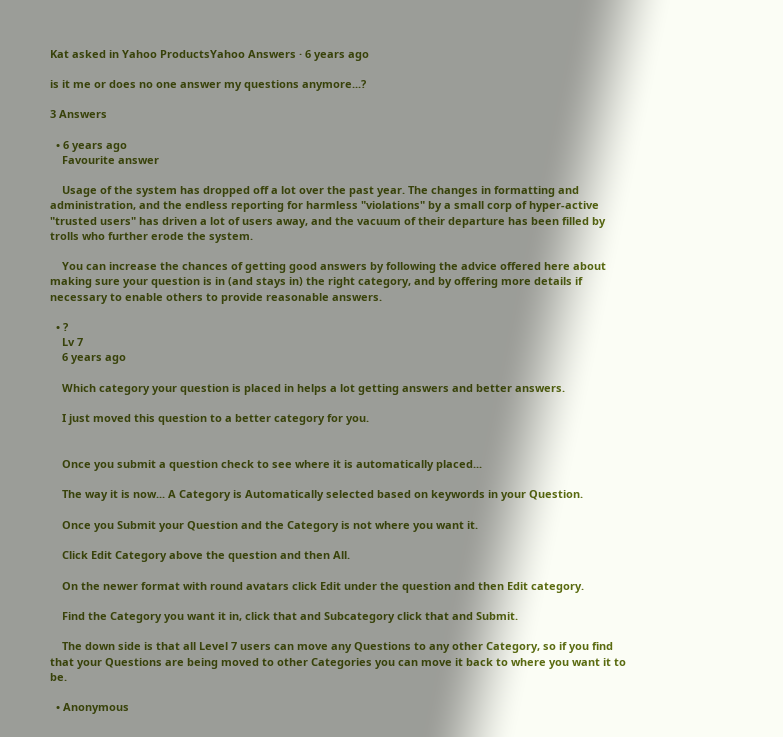Kat asked in Yahoo ProductsYahoo Answers · 6 years ago

is it me or does no one answer my questions anymore...?

3 Answers

  • 6 years ago
    Favourite answer

    Usage of the system has dropped off a lot over the past year. The changes in formatting and administration, and the endless reporting for harmless "violations" by a small corp of hyper-active "trusted users" has driven a lot of users away, and the vacuum of their departure has been filled by trolls who further erode the system.

    You can increase the chances of getting good answers by following the advice offered here about making sure your question is in (and stays in) the right category, and by offering more details if necessary to enable others to provide reasonable answers.

  • ?
    Lv 7
    6 years ago

    Which category your question is placed in helps a lot getting answers and better answers.

    I just moved this question to a better category for you.


    Once you submit a question check to see where it is automatically placed...

    The way it is now... A Category is Automatically selected based on keywords in your Question.

    Once you Submit your Question and the Category is not where you want it.

    Click Edit Category above the question and then All.

    On the newer format with round avatars click Edit under the question and then Edit category.

    Find the Category you want it in, click that and Subcategory click that and Submit.

    The down side is that all Level 7 users can move any Questions to any other Category, so if you find that your Questions are being moved to other Categories you can move it back to where you want it to be.

  • Anonymous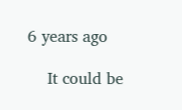6 years ago

    It could be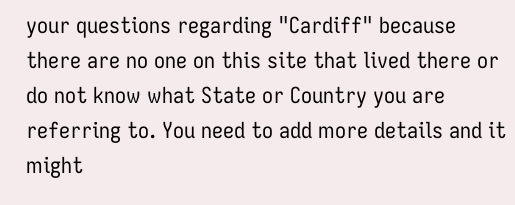your questions regarding "Cardiff" because there are no one on this site that lived there or do not know what State or Country you are referring to. You need to add more details and it might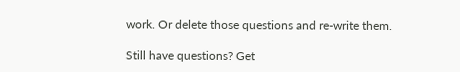work. Or delete those questions and re-write them.

Still have questions? Get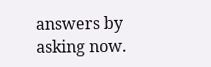answers by asking now.